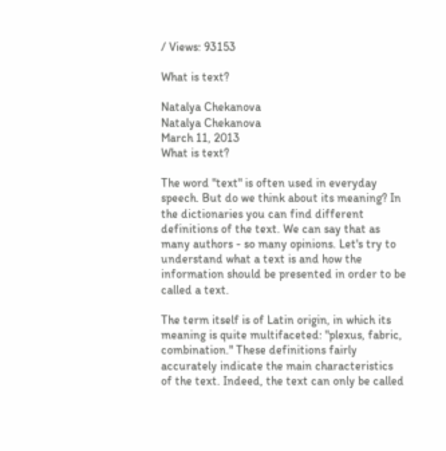/ Views: 93153

What is text?

Natalya Chekanova
Natalya Chekanova
March 11, 2013
What is text?

The word "text" is often used in everyday speech. But do we think about its meaning? In the dictionaries you can find different definitions of the text. We can say that as many authors - so many opinions. Let's try to understand what a text is and how the information should be presented in order to be called a text.

The term itself is of Latin origin, in which its meaning is quite multifaceted: "plexus, fabric, combination." These definitions fairly accurately indicate the main characteristics of the text. Indeed, the text can only be called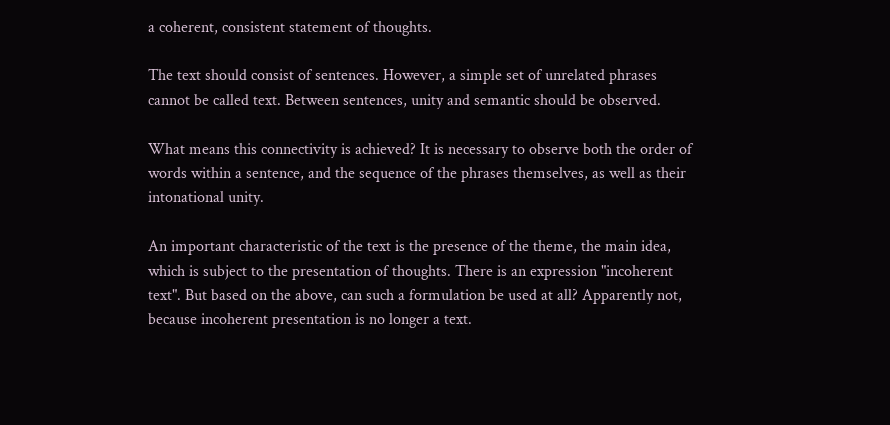a coherent, consistent statement of thoughts.

The text should consist of sentences. However, a simple set of unrelated phrases cannot be called text. Between sentences, unity and semantic should be observed.

What means this connectivity is achieved? It is necessary to observe both the order of words within a sentence, and the sequence of the phrases themselves, as well as their intonational unity.

An important characteristic of the text is the presence of the theme, the main idea, which is subject to the presentation of thoughts. There is an expression "incoherent text". But based on the above, can such a formulation be used at all? Apparently not, because incoherent presentation is no longer a text.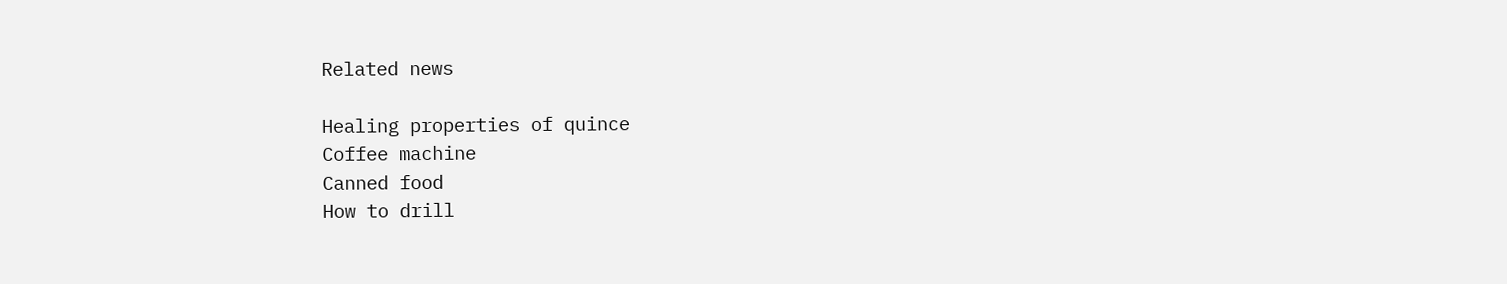Related news

Healing properties of quince
Coffee machine
Canned food
How to drill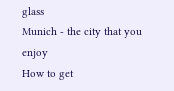glass
Munich - the city that you enjoy
How to get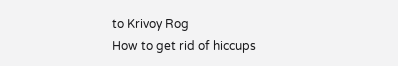to Krivoy Rog
How to get rid of hiccups